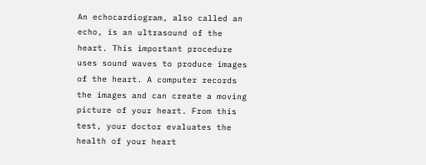An echocardiogram, also called an echo, is an ultrasound of the heart. This important procedure uses sound waves to produce images of the heart. A computer records the images and can create a moving picture of your heart. From this test, your doctor evaluates the health of your heart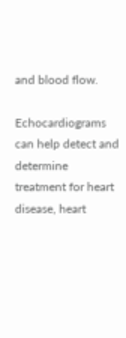and blood flow.

Echocardiograms can help detect and determine treatment for heart disease, heart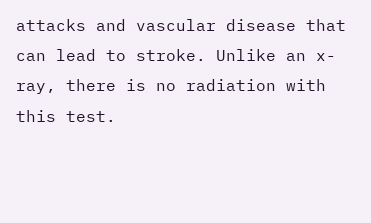attacks and vascular disease that can lead to stroke. Unlike an x-ray, there is no radiation with this test.